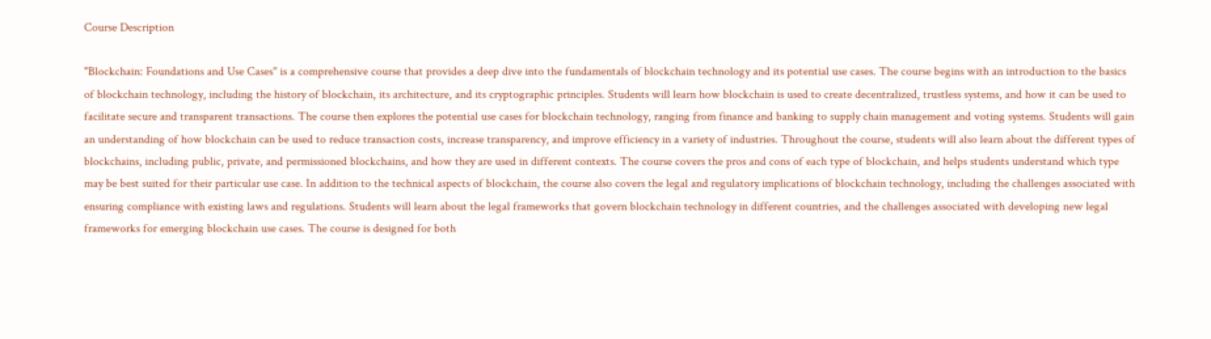Course Description

"Blockchain: Foundations and Use Cases" is a comprehensive course that provides a deep dive into the fundamentals of blockchain technology and its potential use cases. The course begins with an introduction to the basics of blockchain technology, including the history of blockchain, its architecture, and its cryptographic principles. Students will learn how blockchain is used to create decentralized, trustless systems, and how it can be used to facilitate secure and transparent transactions. The course then explores the potential use cases for blockchain technology, ranging from finance and banking to supply chain management and voting systems. Students will gain an understanding of how blockchain can be used to reduce transaction costs, increase transparency, and improve efficiency in a variety of industries. Throughout the course, students will also learn about the different types of blockchains, including public, private, and permissioned blockchains, and how they are used in different contexts. The course covers the pros and cons of each type of blockchain, and helps students understand which type may be best suited for their particular use case. In addition to the technical aspects of blockchain, the course also covers the legal and regulatory implications of blockchain technology, including the challenges associated with ensuring compliance with existing laws and regulations. Students will learn about the legal frameworks that govern blockchain technology in different countries, and the challenges associated with developing new legal frameworks for emerging blockchain use cases. The course is designed for both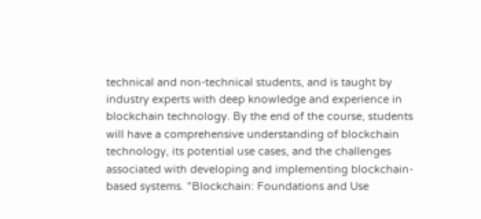technical and non-technical students, and is taught by industry experts with deep knowledge and experience in blockchain technology. By the end of the course, students will have a comprehensive understanding of blockchain technology, its potential use cases, and the challenges associated with developing and implementing blockchain-based systems. "Blockchain: Foundations and Use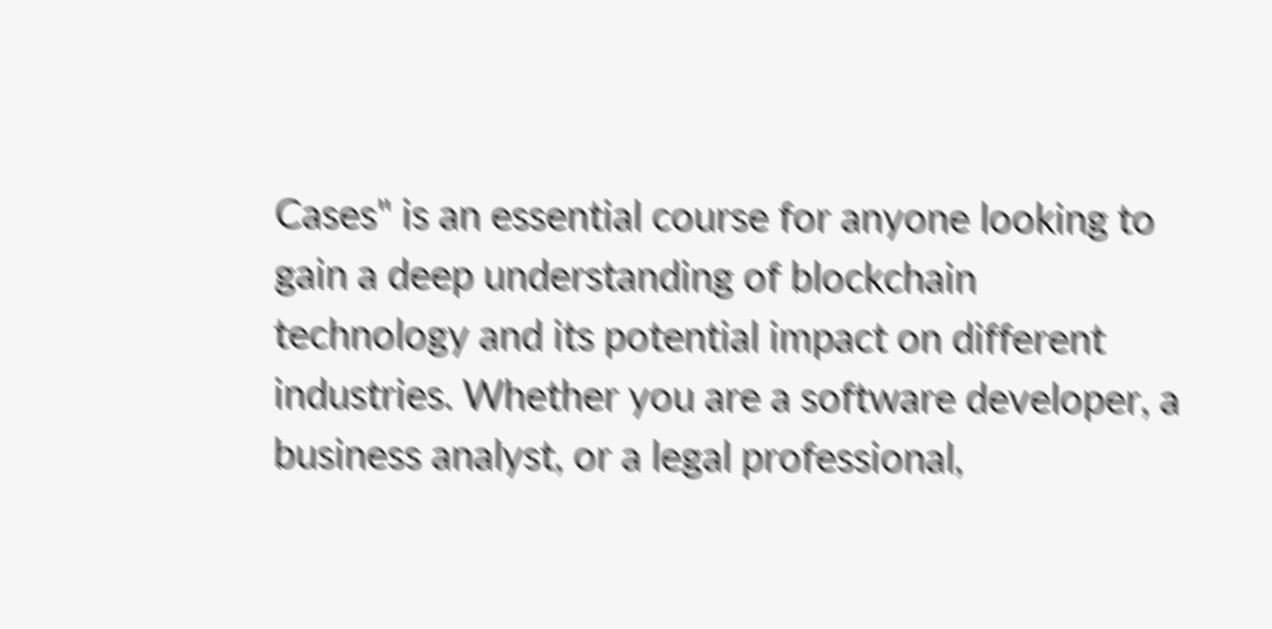Cases" is an essential course for anyone looking to gain a deep understanding of blockchain technology and its potential impact on different industries. Whether you are a software developer, a business analyst, or a legal professional,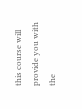this course will provide you with the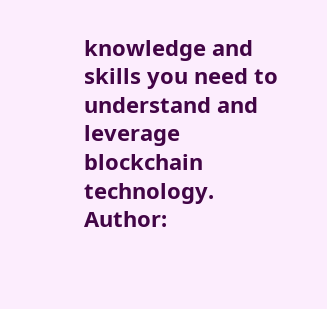knowledge and skills you need to understand and leverage blockchain technology. Author: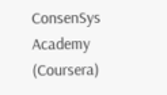ConsenSys Academy (Coursera)